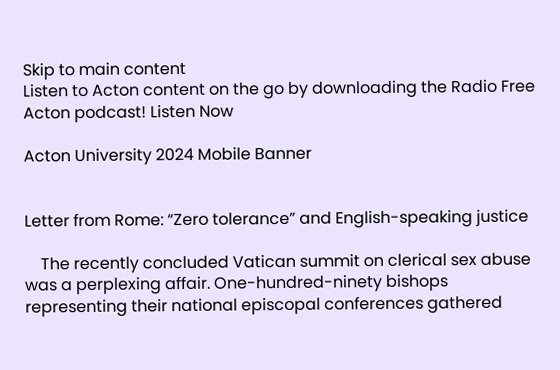Skip to main content
Listen to Acton content on the go by downloading the Radio Free Acton podcast! Listen Now

Acton University 2024 Mobile Banner


Letter from Rome: “Zero tolerance” and English-speaking justice

    The recently concluded Vatican summit on clerical sex abuse was a perplexing affair. One-hundred-ninety bishops representing their national episcopal conferences gathered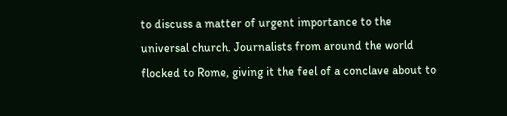to discuss a matter of urgent importance to the universal church. Journalists from around the world flocked to Rome, giving it the feel of a conclave about to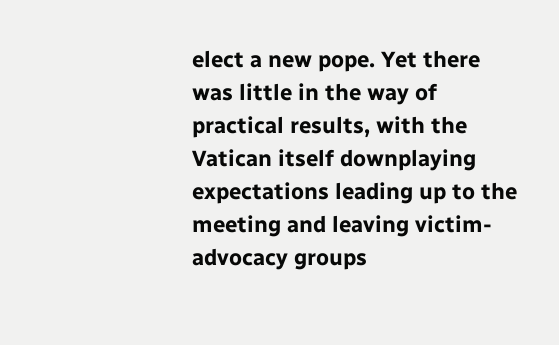elect a new pope. Yet there was little in the way of practical results, with the Vatican itself downplaying expectations leading up to the meeting and leaving victim-advocacy groups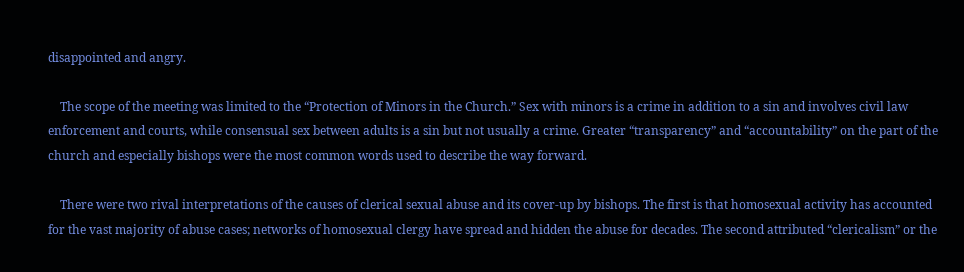disappointed and angry.

    The scope of the meeting was limited to the “Protection of Minors in the Church.” Sex with minors is a crime in addition to a sin and involves civil law enforcement and courts, while consensual sex between adults is a sin but not usually a crime. Greater “transparency” and “accountability” on the part of the church and especially bishops were the most common words used to describe the way forward.

    There were two rival interpretations of the causes of clerical sexual abuse and its cover-up by bishops. The first is that homosexual activity has accounted for the vast majority of abuse cases; networks of homosexual clergy have spread and hidden the abuse for decades. The second attributed “clericalism” or the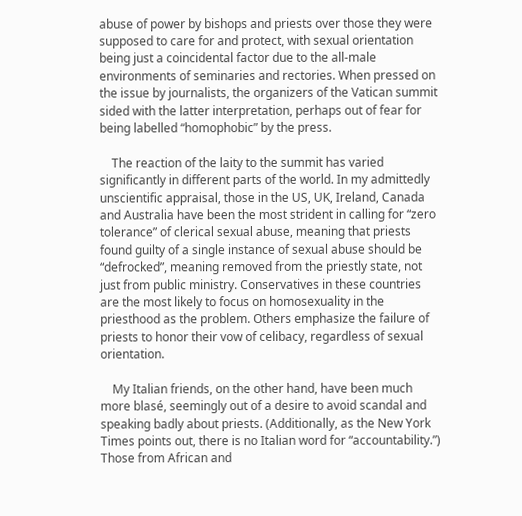abuse of power by bishops and priests over those they were supposed to care for and protect, with sexual orientation being just a coincidental factor due to the all-male environments of seminaries and rectories. When pressed on the issue by journalists, the organizers of the Vatican summit sided with the latter interpretation, perhaps out of fear for being labelled “homophobic” by the press.

    The reaction of the laity to the summit has varied significantly in different parts of the world. In my admittedly unscientific appraisal, those in the US, UK, Ireland, Canada and Australia have been the most strident in calling for “zero tolerance” of clerical sexual abuse, meaning that priests found guilty of a single instance of sexual abuse should be “defrocked”, meaning removed from the priestly state, not just from public ministry. Conservatives in these countries are the most likely to focus on homosexuality in the priesthood as the problem. Others emphasize the failure of priests to honor their vow of celibacy, regardless of sexual orientation.

    My Italian friends, on the other hand, have been much more blasé, seemingly out of a desire to avoid scandal and speaking badly about priests. (Additionally, as the New York Times points out, there is no Italian word for “accountability.”) Those from African and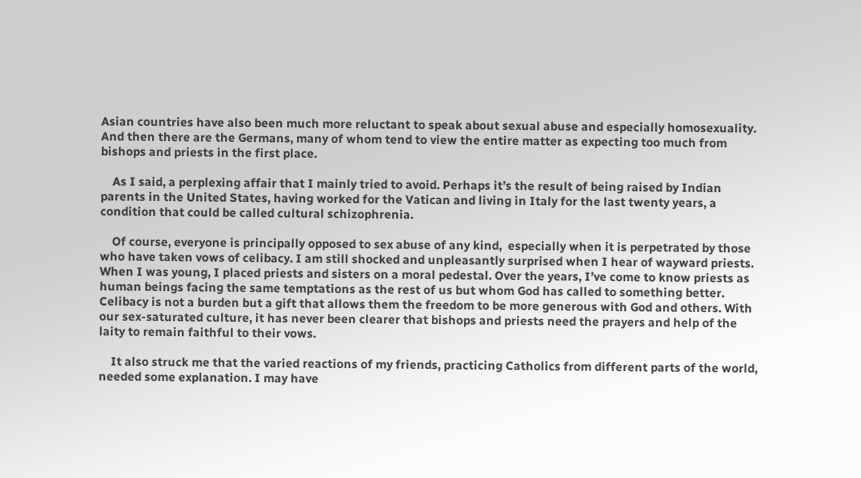Asian countries have also been much more reluctant to speak about sexual abuse and especially homosexuality. And then there are the Germans, many of whom tend to view the entire matter as expecting too much from bishops and priests in the first place.

    As I said, a perplexing affair that I mainly tried to avoid. Perhaps it’s the result of being raised by Indian parents in the United States, having worked for the Vatican and living in Italy for the last twenty years, a condition that could be called cultural schizophrenia.

    Of course, everyone is principally opposed to sex abuse of any kind,  especially when it is perpetrated by those who have taken vows of celibacy. I am still shocked and unpleasantly surprised when I hear of wayward priests. When I was young, I placed priests and sisters on a moral pedestal. Over the years, I’ve come to know priests as human beings facing the same temptations as the rest of us but whom God has called to something better. Celibacy is not a burden but a gift that allows them the freedom to be more generous with God and others. With our sex-saturated culture, it has never been clearer that bishops and priests need the prayers and help of the laity to remain faithful to their vows.

    It also struck me that the varied reactions of my friends, practicing Catholics from different parts of the world, needed some explanation. I may have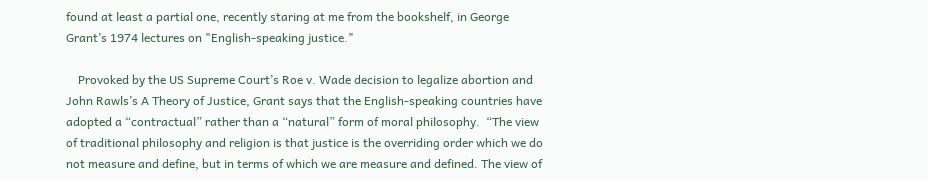found at least a partial one, recently staring at me from the bookshelf, in George Grant’s 1974 lectures on "English-speaking justice."

    Provoked by the US Supreme Court’s Roe v. Wade decision to legalize abortion and John Rawls’s A Theory of Justice, Grant says that the English-speaking countries have adopted a “contractual” rather than a “natural” form of moral philosophy.  “The view of traditional philosophy and religion is that justice is the overriding order which we do not measure and define, but in terms of which we are measure and defined. The view of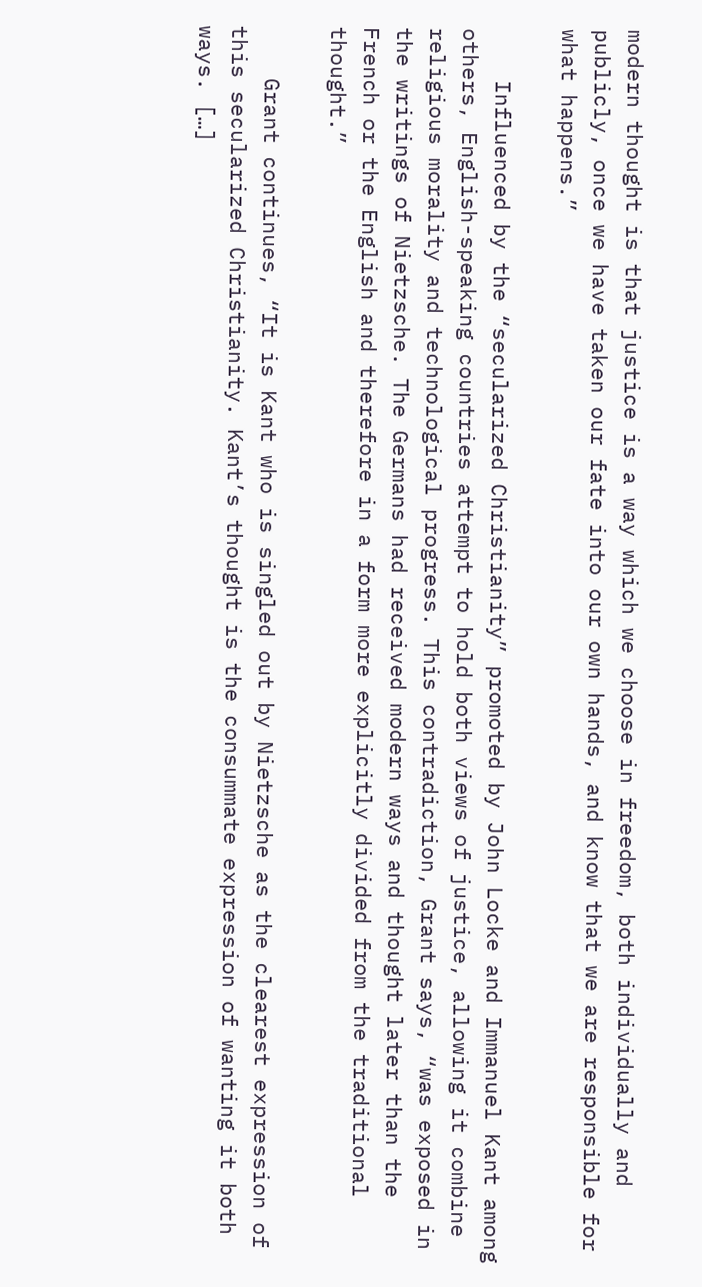modern thought is that justice is a way which we choose in freedom, both individually and publicly, once we have taken our fate into our own hands, and know that we are responsible for what happens.”

    Influenced by the “secularized Christianity” promoted by John Locke and Immanuel Kant among others, English-speaking countries attempt to hold both views of justice, allowing it combine religious morality and technological progress. This contradiction, Grant says, “was exposed in the writings of Nietzsche. The Germans had received modern ways and thought later than the French or the English and therefore in a form more explicitly divided from the traditional thought.”

    Grant continues, “It is Kant who is singled out by Nietzsche as the clearest expression of this secularized Christianity. Kant’s thought is the consummate expression of wanting it both ways. […]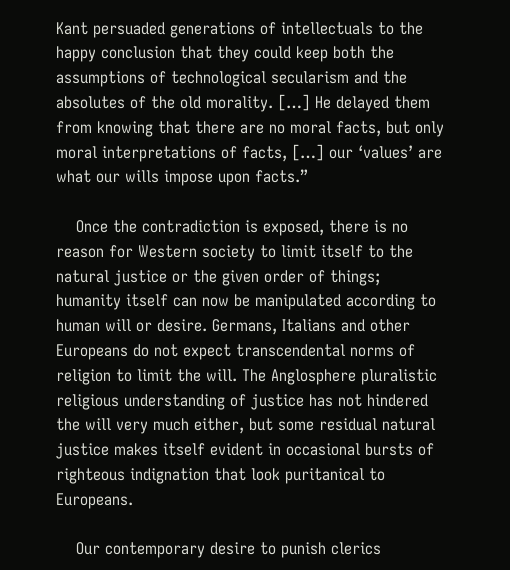Kant persuaded generations of intellectuals to the happy conclusion that they could keep both the assumptions of technological secularism and the absolutes of the old morality. […] He delayed them from knowing that there are no moral facts, but only moral interpretations of facts, […] our ‘values’ are what our wills impose upon facts.”

    Once the contradiction is exposed, there is no reason for Western society to limit itself to the natural justice or the given order of things; humanity itself can now be manipulated according to human will or desire. Germans, Italians and other Europeans do not expect transcendental norms of religion to limit the will. The Anglosphere pluralistic religious understanding of justice has not hindered the will very much either, but some residual natural justice makes itself evident in occasional bursts of righteous indignation that look puritanical to Europeans.

    Our contemporary desire to punish clerics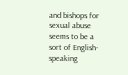and bishops for sexual abuse seems to be a sort of English-speaking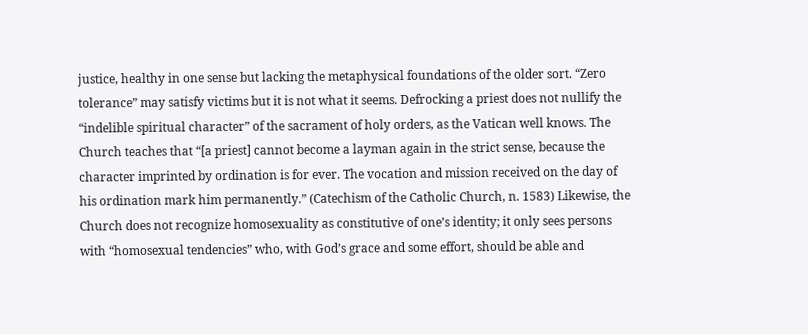justice, healthy in one sense but lacking the metaphysical foundations of the older sort. “Zero tolerance” may satisfy victims but it is not what it seems. Defrocking a priest does not nullify the “indelible spiritual character” of the sacrament of holy orders, as the Vatican well knows. The Church teaches that “[a priest] cannot become a layman again in the strict sense, because the character imprinted by ordination is for ever. The vocation and mission received on the day of his ordination mark him permanently.” (Catechism of the Catholic Church, n. 1583) Likewise, the Church does not recognize homosexuality as constitutive of one’s identity; it only sees persons with “homosexual tendencies” who, with God’s grace and some effort, should be able and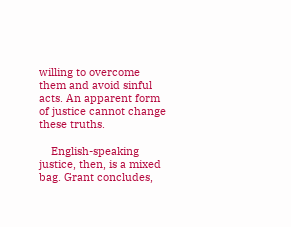willing to overcome them and avoid sinful acts. An apparent form of justice cannot change these truths.

    English-speaking justice, then, is a mixed bag. Grant concludes,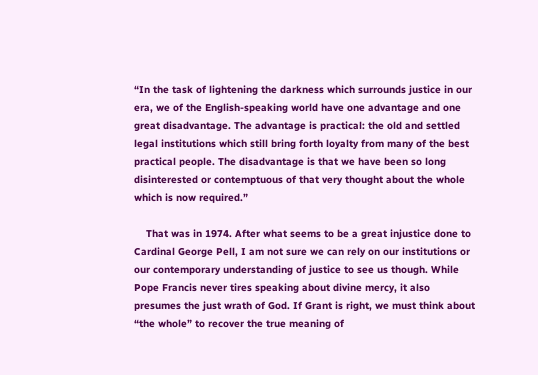“In the task of lightening the darkness which surrounds justice in our era, we of the English-speaking world have one advantage and one great disadvantage. The advantage is practical: the old and settled legal institutions which still bring forth loyalty from many of the best practical people. The disadvantage is that we have been so long disinterested or contemptuous of that very thought about the whole which is now required.”

    That was in 1974. After what seems to be a great injustice done to Cardinal George Pell, I am not sure we can rely on our institutions or our contemporary understanding of justice to see us though. While Pope Francis never tires speaking about divine mercy, it also presumes the just wrath of God. If Grant is right, we must think about “the whole” to recover the true meaning of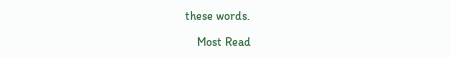these words.

    Most Read